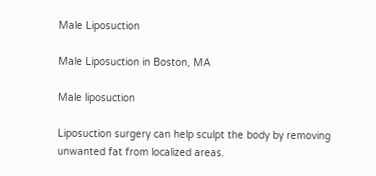Male Liposuction

Male Liposuction in Boston, MA

Male liposuction

Liposuction surgery can help sculpt the body by removing unwanted fat from localized areas.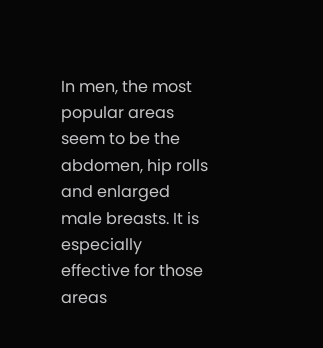In men, the most popular areas seem to be the abdomen, hip rolls and enlarged male breasts. It is especially effective for those areas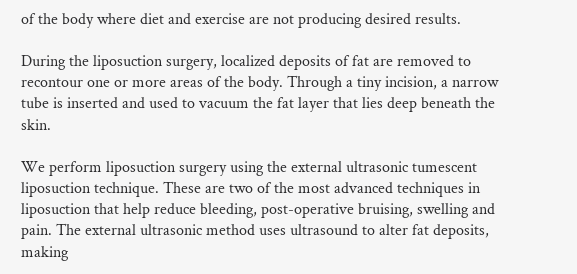of the body where diet and exercise are not producing desired results.

During the liposuction surgery, localized deposits of fat are removed to recontour one or more areas of the body. Through a tiny incision, a narrow tube is inserted and used to vacuum the fat layer that lies deep beneath the skin.

We perform liposuction surgery using the external ultrasonic tumescent liposuction technique. These are two of the most advanced techniques in liposuction that help reduce bleeding, post-operative bruising, swelling and pain. The external ultrasonic method uses ultrasound to alter fat deposits, making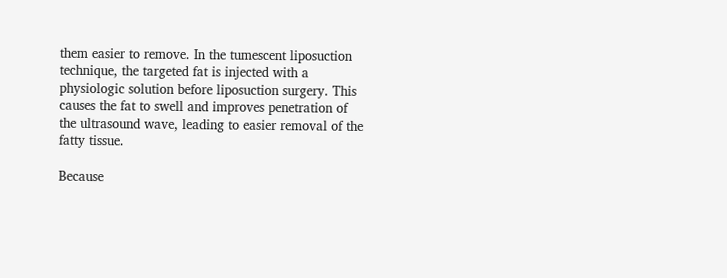them easier to remove. In the tumescent liposuction technique, the targeted fat is injected with a physiologic solution before liposuction surgery. This causes the fat to swell and improves penetration of the ultrasound wave, leading to easier removal of the fatty tissue.

Because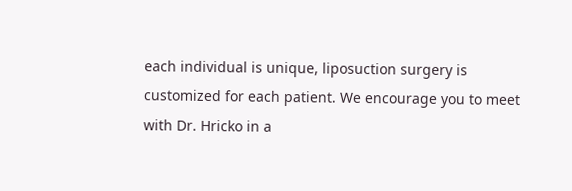each individual is unique, liposuction surgery is customized for each patient. We encourage you to meet with Dr. Hricko in a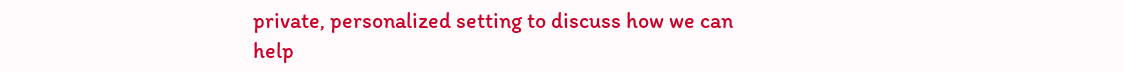private, personalized setting to discuss how we can help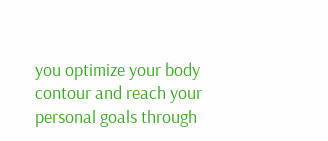you optimize your body contour and reach your personal goals through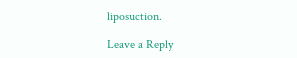liposuction.

Leave a Reply